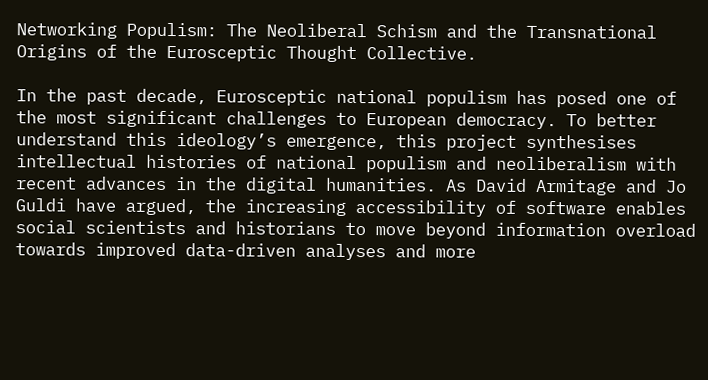Networking Populism: The Neoliberal Schism and the Transnational Origins of the Eurosceptic Thought Collective.

In the past decade, Eurosceptic national populism has posed one of the most significant challenges to European democracy. To better understand this ideology’s emergence, this project synthesises intellectual histories of national populism and neoliberalism with recent advances in the digital humanities. As David Armitage and Jo Guldi have argued, the increasing accessibility of software enables social scientists and historians to move beyond information overload towards improved data-driven analyses and more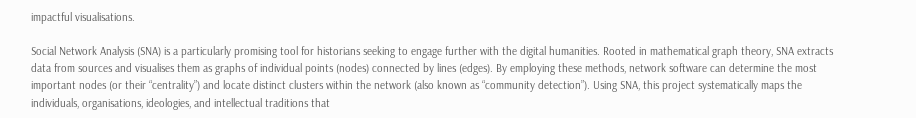impactful visualisations.

Social Network Analysis (SNA) is a particularly promising tool for historians seeking to engage further with the digital humanities. Rooted in mathematical graph theory, SNA extracts data from sources and visualises them as graphs of individual points (nodes) connected by lines (edges). By employing these methods, network software can determine the most important nodes (or their “centrality”) and locate distinct clusters within the network (also known as “community detection”). Using SNA, this project systematically maps the individuals, organisations, ideologies, and intellectual traditions that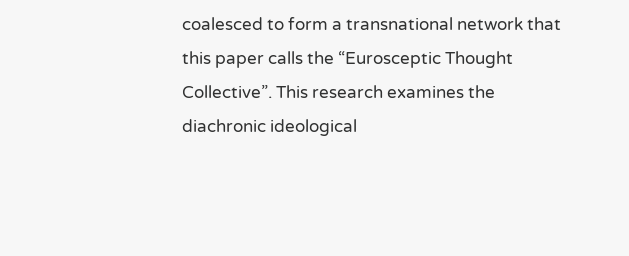coalesced to form a transnational network that this paper calls the “Eurosceptic Thought Collective”. This research examines the diachronic ideological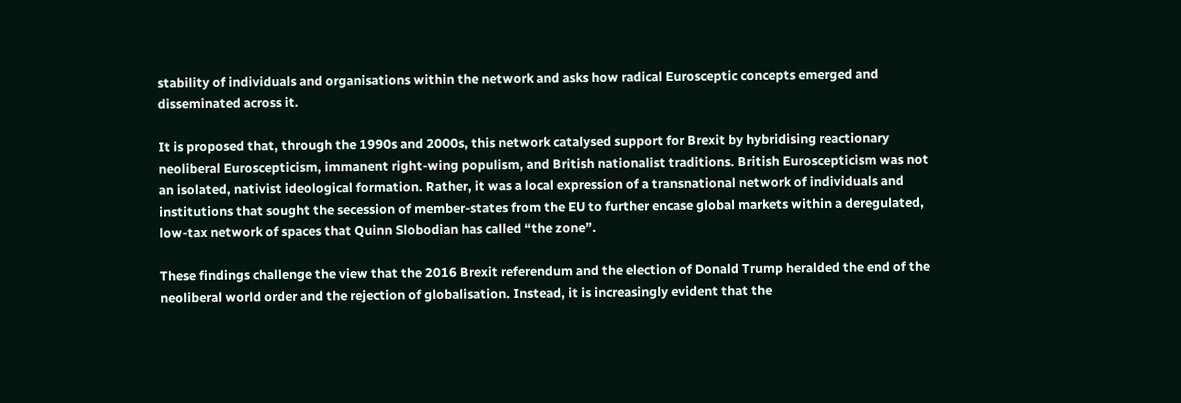stability of individuals and organisations within the network and asks how radical Eurosceptic concepts emerged and disseminated across it.

It is proposed that, through the 1990s and 2000s, this network catalysed support for Brexit by hybridising reactionary neoliberal Euroscepticism, immanent right-wing populism, and British nationalist traditions. British Euroscepticism was not an isolated, nativist ideological formation. Rather, it was a local expression of a transnational network of individuals and institutions that sought the secession of member-states from the EU to further encase global markets within a deregulated, low-tax network of spaces that Quinn Slobodian has called “the zone”.

These findings challenge the view that the 2016 Brexit referendum and the election of Donald Trump heralded the end of the neoliberal world order and the rejection of globalisation. Instead, it is increasingly evident that the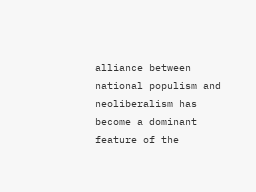alliance between national populism and neoliberalism has become a dominant feature of the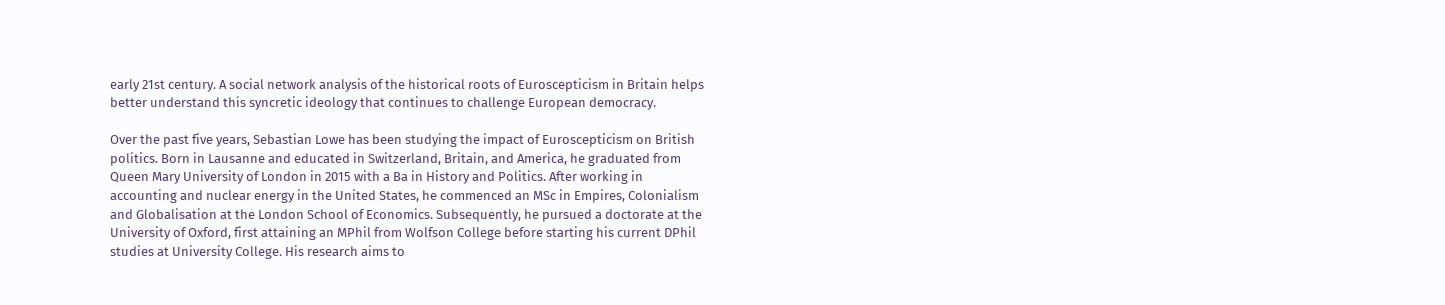early 21st century. A social network analysis of the historical roots of Euroscepticism in Britain helps better understand this syncretic ideology that continues to challenge European democracy.

Over the past five years, Sebastian Lowe has been studying the impact of Euroscepticism on British politics. Born in Lausanne and educated in Switzerland, Britain, and America, he graduated from Queen Mary University of London in 2015 with a Ba in History and Politics. After working in accounting and nuclear energy in the United States, he commenced an MSc in Empires, Colonialism and Globalisation at the London School of Economics. Subsequently, he pursued a doctorate at the University of Oxford, first attaining an MPhil from Wolfson College before starting his current DPhil studies at University College. His research aims to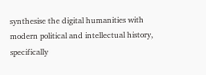synthesise the digital humanities with modern political and intellectual history, specifically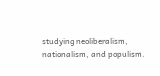studying neoliberalism, nationalism, and populism.